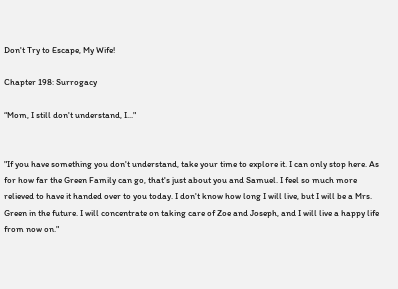Don't Try to Escape, My Wife!

Chapter 198: Surrogacy

“Mom, I still don't understand, I..."


"If you have something you don't understand, take your time to explore it. I can only stop here. As for how far the Green Family can go, that's just about you and Samuel. I feel so much more relieved to have it handed over to you today. I don't know how long I will live, but I will be a Mrs. Green in the future. I will concentrate on taking care of Zoe and Joseph, and I will live a happy life from now on."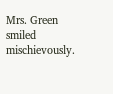Mrs. Green smiled mischievously.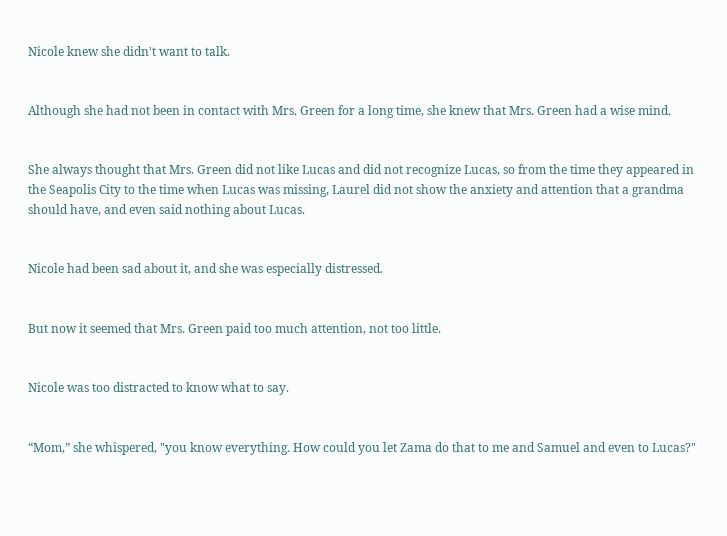Nicole knew she didn't want to talk.


Although she had not been in contact with Mrs. Green for a long time, she knew that Mrs. Green had a wise mind.


She always thought that Mrs. Green did not like Lucas and did not recognize Lucas, so from the time they appeared in the Seapolis City to the time when Lucas was missing, Laurel did not show the anxiety and attention that a grandma should have, and even said nothing about Lucas.


Nicole had been sad about it, and she was especially distressed.


But now it seemed that Mrs. Green paid too much attention, not too little.


Nicole was too distracted to know what to say.


“Mom,” she whispered, "you know everything. How could you let Zama do that to me and Samuel and even to Lucas?"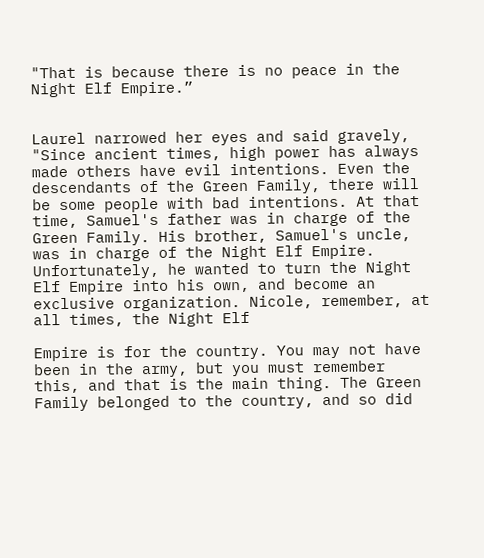"That is because there is no peace in the Night Elf Empire.”


Laurel narrowed her eyes and said gravely, "Since ancient times, high power has always made others have evil intentions. Even the descendants of the Green Family, there will be some people with bad intentions. At that time, Samuel's father was in charge of the Green Family. His brother, Samuel's uncle, was in charge of the Night Elf Empire. Unfortunately, he wanted to turn the Night Elf Empire into his own, and become an exclusive organization. Nicole, remember, at all times, the Night Elf

Empire is for the country. You may not have been in the army, but you must remember this, and that is the main thing. The Green Family belonged to the country, and so did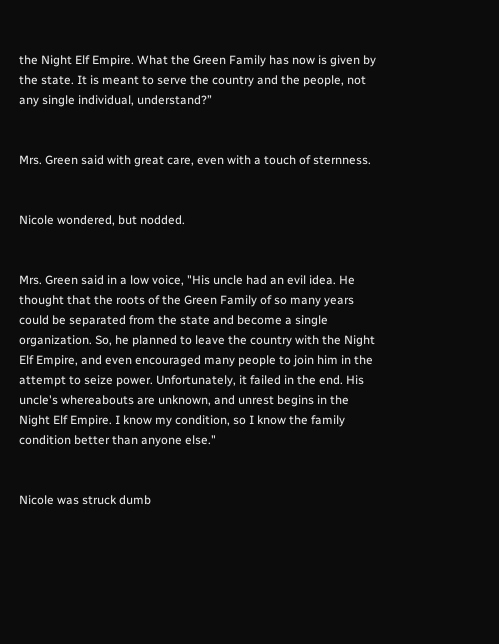the Night Elf Empire. What the Green Family has now is given by the state. It is meant to serve the country and the people, not any single individual, understand?”


Mrs. Green said with great care, even with a touch of sternness.


Nicole wondered, but nodded.


Mrs. Green said in a low voice, "His uncle had an evil idea. He thought that the roots of the Green Family of so many years could be separated from the state and become a single organization. So, he planned to leave the country with the Night Elf Empire, and even encouraged many people to join him in the attempt to seize power. Unfortunately, it failed in the end. His uncle's whereabouts are unknown, and unrest begins in the Night Elf Empire. I know my condition, so I know the family condition better than anyone else."


Nicole was struck dumb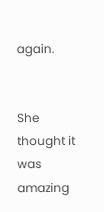again.


She thought it was amazing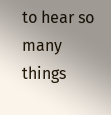to hear so many things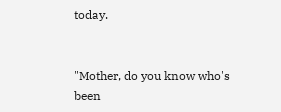today.


"Mother, do you know who's been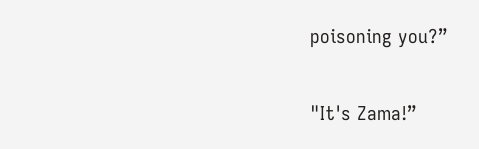poisoning you?”


"It's Zama!”